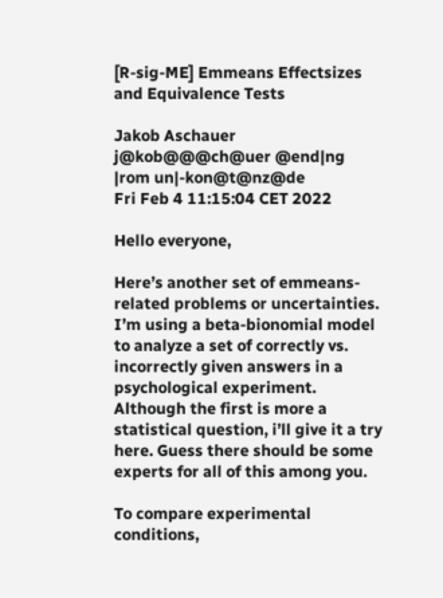[R-sig-ME] Emmeans Effectsizes and Equivalence Tests

Jakob Aschauer j@kob@@@ch@uer @end|ng |rom un|-kon@t@nz@de
Fri Feb 4 11:15:04 CET 2022

Hello everyone,

Here’s another set of emmeans-related problems or uncertainties. I’m using a beta-bionomial model to analyze a set of correctly vs. incorrectly given answers in a psychological experiment. Although the first is more a statistical question, i’ll give it a try here. Guess there should be some experts for all of this among you.

To compare experimental conditions,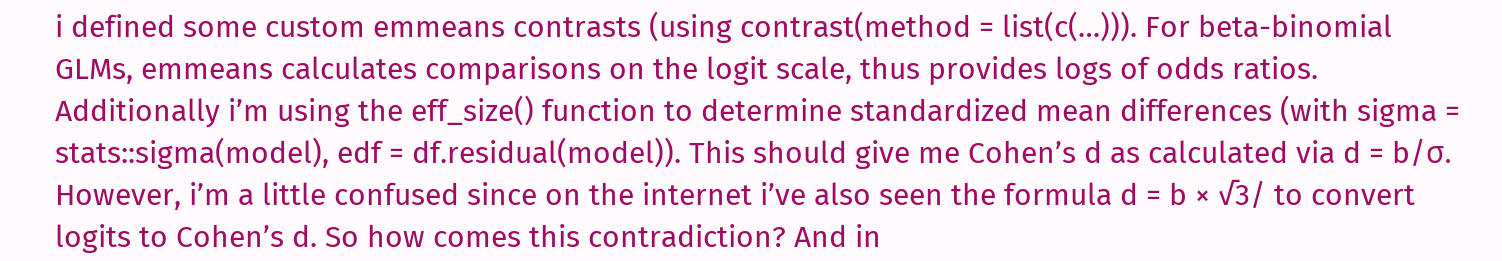i defined some custom emmeans contrasts (using contrast(method = list(c(…))). For beta-binomial GLMs, emmeans calculates comparisons on the logit scale, thus provides logs of odds ratios. Additionally i’m using the eff_size() function to determine standardized mean differences (with sigma = stats::sigma(model), edf = df.residual(model)). This should give me Cohen’s d as calculated via d = b/σ.  However, i’m a little confused since on the internet i’ve also seen the formula d = b × √3/ to convert logits to Cohen’s d. So how comes this contradiction? And in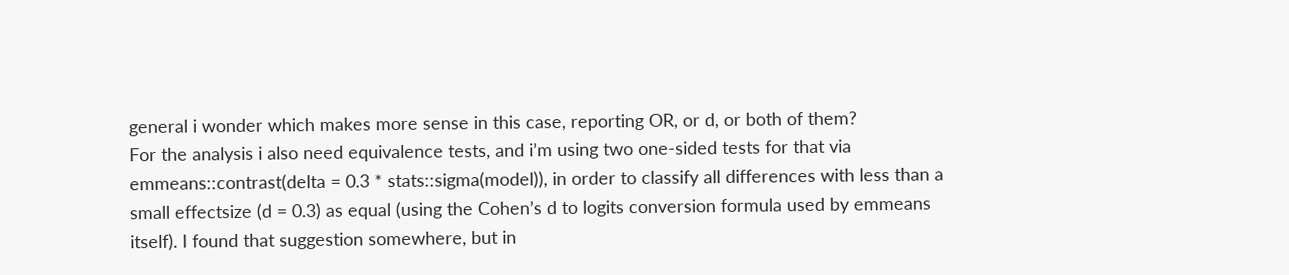general i wonder which makes more sense in this case, reporting OR, or d, or both of them?
For the analysis i also need equivalence tests, and i’m using two one-sided tests for that via emmeans::contrast(delta = 0.3 * stats::sigma(model)), in order to classify all differences with less than a small effectsize (d = 0.3) as equal (using the Cohen’s d to logits conversion formula used by emmeans itself). I found that suggestion somewhere, but in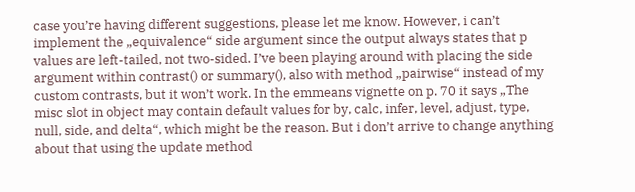case you’re having different suggestions, please let me know. However, i can’t implement the „equivalence“ side argument since the output always states that p values are left-tailed, not two-sided. I’ve been playing around with placing the side argument within contrast() or summary(), also with method „pairwise“ instead of my custom contrasts, but it won’t work. In the emmeans vignette on p. 70 it says „The misc slot in object may contain default values for by, calc, infer, level, adjust, type, null, side, and delta“, which might be the reason. But i don’t arrive to change anything about that using the update method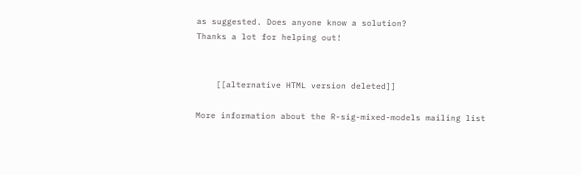as suggested. Does anyone know a solution?
Thanks a lot for helping out!


    [[alternative HTML version deleted]]

More information about the R-sig-mixed-models mailing list